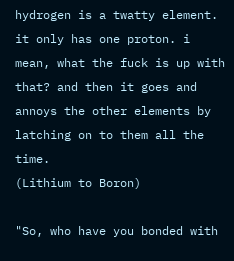hydrogen is a twatty element. it only has one proton. i mean, what the fuck is up with that? and then it goes and annoys the other elements by latching on to them all the time.
(Lithium to Boron)

"So, who have you bonded with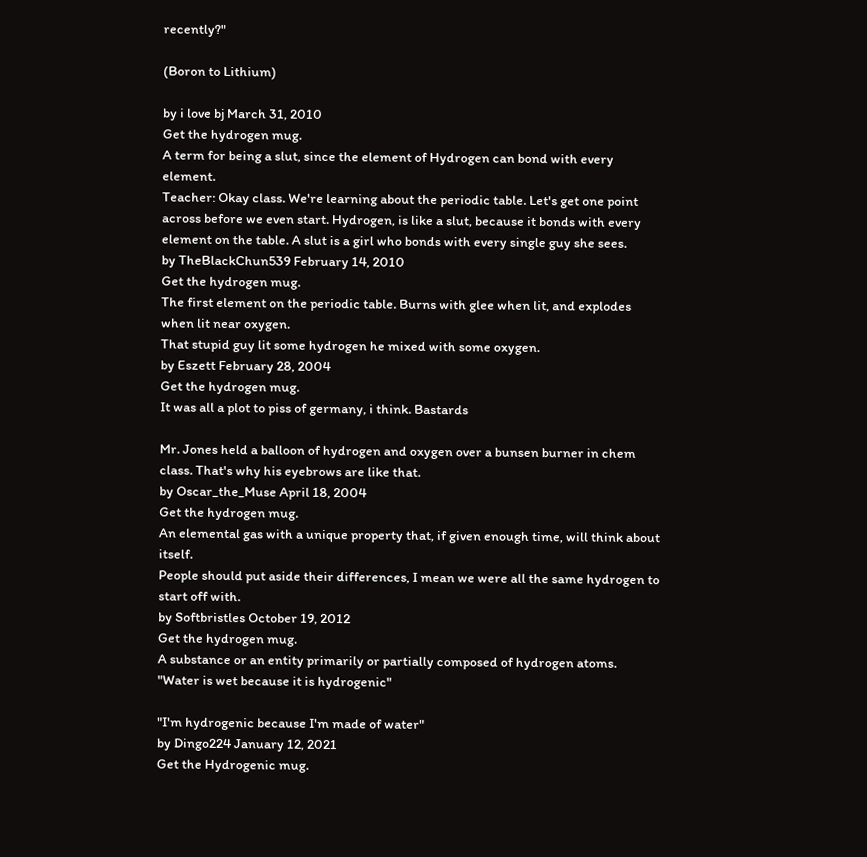recently?"

(Boron to Lithium)

by i love bj March 31, 2010
Get the hydrogen mug.
A term for being a slut, since the element of Hydrogen can bond with every element.
Teacher: Okay class. We're learning about the periodic table. Let's get one point across before we even start. Hydrogen, is like a slut, because it bonds with every element on the table. A slut is a girl who bonds with every single guy she sees.
by TheBlackChun539 February 14, 2010
Get the hydrogen mug.
The first element on the periodic table. Burns with glee when lit, and explodes when lit near oxygen.
That stupid guy lit some hydrogen he mixed with some oxygen.
by Eszett February 28, 2004
Get the hydrogen mug.
It was all a plot to piss of germany, i think. Bastards

Mr. Jones held a balloon of hydrogen and oxygen over a bunsen burner in chem class. That's why his eyebrows are like that.
by Oscar_the_Muse April 18, 2004
Get the hydrogen mug.
An elemental gas with a unique property that, if given enough time, will think about itself.
People should put aside their differences, I mean we were all the same hydrogen to start off with.
by Softbristles October 19, 2012
Get the hydrogen mug.
A substance or an entity primarily or partially composed of hydrogen atoms.
"Water is wet because it is hydrogenic"

"I'm hydrogenic because I'm made of water"
by Dingo224 January 12, 2021
Get the Hydrogenic mug.